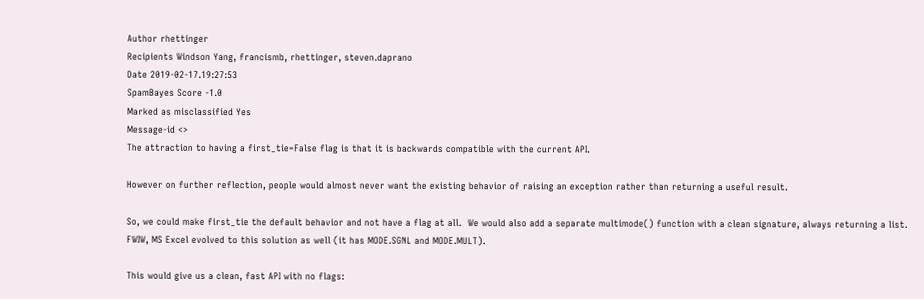Author rhettinger
Recipients Windson Yang, francismb, rhettinger, steven.daprano
Date 2019-02-17.19:27:53
SpamBayes Score -1.0
Marked as misclassified Yes
Message-id <>
The attraction to having a first_tie=False flag is that it is backwards compatible with the current API.

However on further reflection, people would almost never want the existing behavior of raising an exception rather than returning a useful result.

So, we could make first_tie the default behavior and not have a flag at all.  We would also add a separate multimode() function with a clean signature, always returning a list.  FWIW, MS Excel evolved to this solution as well (it has MODE.SGNL and MODE.MULT).

This would give us a clean, fast API with no flags: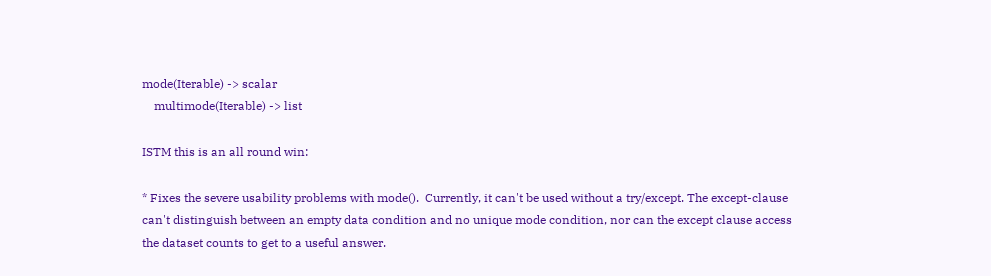mode(Iterable) -> scalar
    multimode(Iterable) -> list

ISTM this is an all round win:

* Fixes the severe usability problems with mode().  Currently, it can't be used without a try/except. The except-clause can't distinguish between an empty data condition and no unique mode condition, nor can the except clause access the dataset counts to get to a useful answer.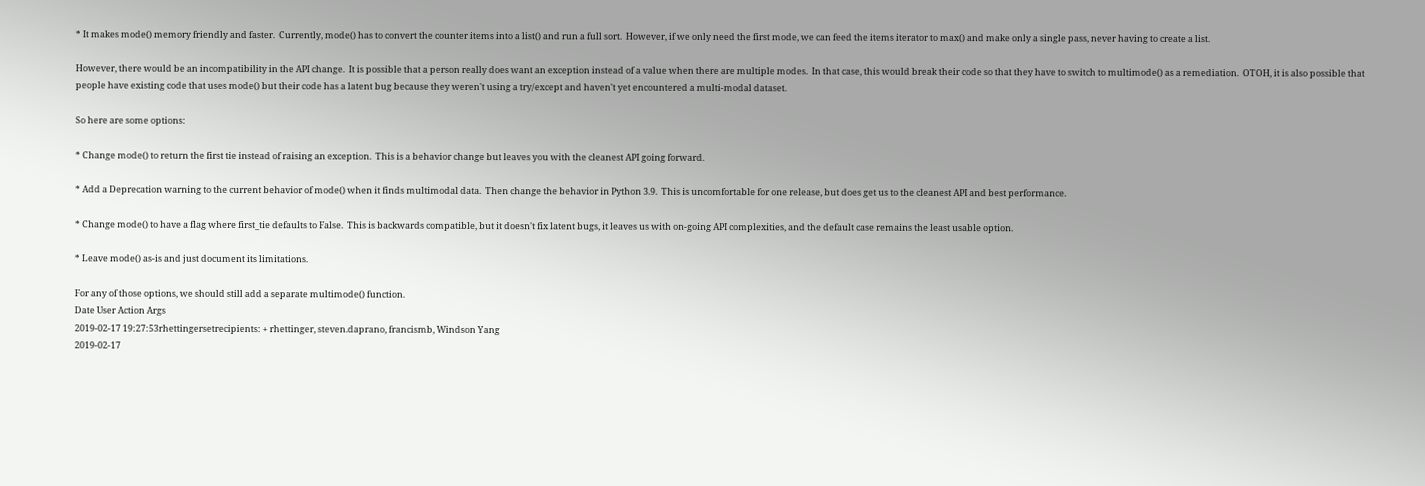* It makes mode() memory friendly and faster.  Currently, mode() has to convert the counter items into a list() and run a full sort.  However, if we only need the first mode, we can feed the items iterator to max() and make only a single pass, never having to create a list.

However, there would be an incompatibility in the API change.  It is possible that a person really does want an exception instead of a value when there are multiple modes.  In that case, this would break their code so that they have to switch to multimode() as a remediation.  OTOH, it is also possible that people have existing code that uses mode() but their code has a latent bug because they weren't using a try/except and haven't yet encountered a multi-modal dataset.

So here are some options:

* Change mode() to return the first tie instead of raising an exception.  This is a behavior change but leaves you with the cleanest API going forward.

* Add a Deprecation warning to the current behavior of mode() when it finds multimodal data.  Then change the behavior in Python 3.9.  This is uncomfortable for one release, but does get us to the cleanest API and best performance.

* Change mode() to have a flag where first_tie defaults to False.  This is backwards compatible, but it doesn't fix latent bugs, it leaves us with on-going API complexities, and the default case remains the least usable option.

* Leave mode() as-is and just document its limitations.

For any of those options, we should still add a separate multimode() function.
Date User Action Args
2019-02-17 19:27:53rhettingersetrecipients: + rhettinger, steven.daprano, francismb, Windson Yang
2019-02-17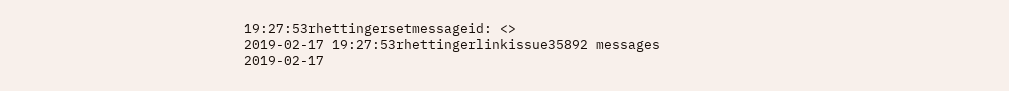19:27:53rhettingersetmessageid: <>
2019-02-17 19:27:53rhettingerlinkissue35892 messages
2019-02-17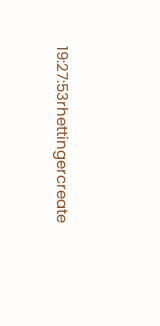19:27:53rhettingercreate